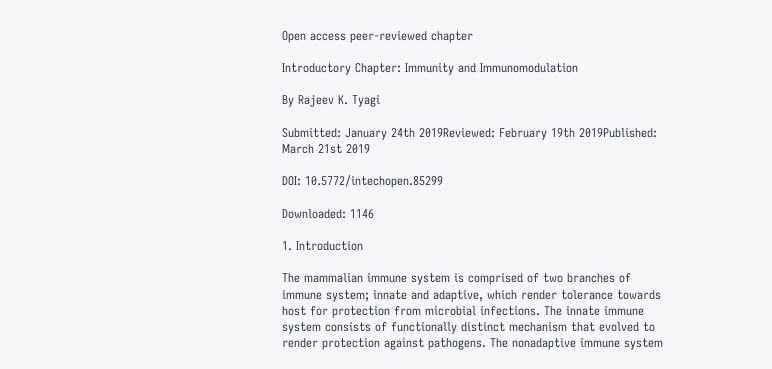Open access peer-reviewed chapter

Introductory Chapter: Immunity and Immunomodulation

By Rajeev K. Tyagi

Submitted: January 24th 2019Reviewed: February 19th 2019Published: March 21st 2019

DOI: 10.5772/intechopen.85299

Downloaded: 1146

1. Introduction

The mammalian immune system is comprised of two branches of immune system; innate and adaptive, which render tolerance towards host for protection from microbial infections. The innate immune system consists of functionally distinct mechanism that evolved to render protection against pathogens. The nonadaptive immune system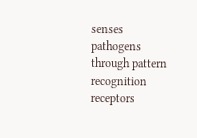senses pathogens through pattern recognition receptors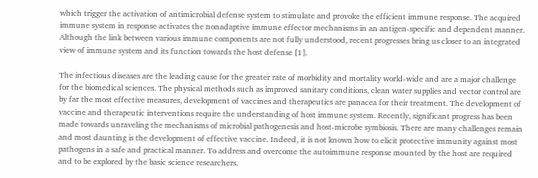which trigger the activation of antimicrobial defense system to stimulate and provoke the efficient immune response. The acquired immune system in response activates the nonadaptive immune effector mechanisms in an antigen-specific and dependent manner. Although the link between various immune components are not fully understood, recent progresses bring us closer to an integrated view of immune system and its function towards the host defense [1].

The infectious diseases are the leading cause for the greater rate of morbidity and mortality world-wide and are a major challenge for the biomedical sciences. The physical methods such as improved sanitary conditions, clean water supplies and vector control are by far the most effective measures, development of vaccines and therapeutics are panacea for their treatment. The development of vaccine and therapeutic interventions require the understanding of host immune system. Recently, significant progress has been made towards unraveling the mechanisms of microbial pathogenesis and host-microbe symbiosis. There are many challenges remain and most daunting is the development of effective vaccine. Indeed, it is not known how to elicit protective immunity against most pathogens in a safe and practical manner. To address and overcome the autoimmune response mounted by the host are required and to be explored by the basic science researchers.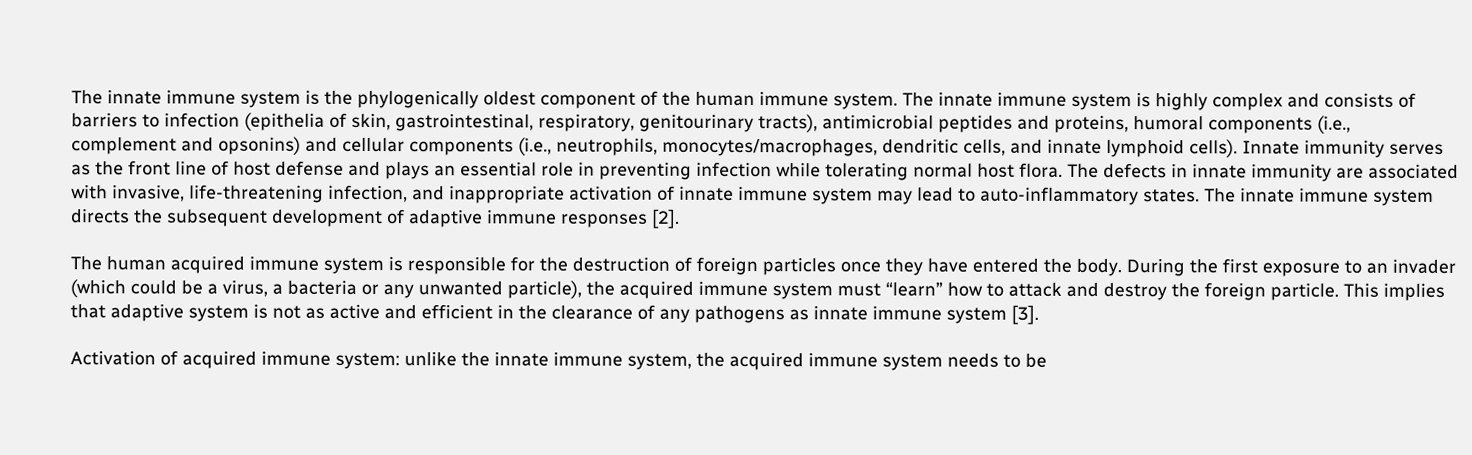The innate immune system is the phylogenically oldest component of the human immune system. The innate immune system is highly complex and consists of barriers to infection (epithelia of skin, gastrointestinal, respiratory, genitourinary tracts), antimicrobial peptides and proteins, humoral components (i.e., complement and opsonins) and cellular components (i.e., neutrophils, monocytes/macrophages, dendritic cells, and innate lymphoid cells). Innate immunity serves as the front line of host defense and plays an essential role in preventing infection while tolerating normal host flora. The defects in innate immunity are associated with invasive, life-threatening infection, and inappropriate activation of innate immune system may lead to auto-inflammatory states. The innate immune system directs the subsequent development of adaptive immune responses [2].

The human acquired immune system is responsible for the destruction of foreign particles once they have entered the body. During the first exposure to an invader (which could be a virus, a bacteria or any unwanted particle), the acquired immune system must “learn” how to attack and destroy the foreign particle. This implies that adaptive system is not as active and efficient in the clearance of any pathogens as innate immune system [3].

Activation of acquired immune system: unlike the innate immune system, the acquired immune system needs to be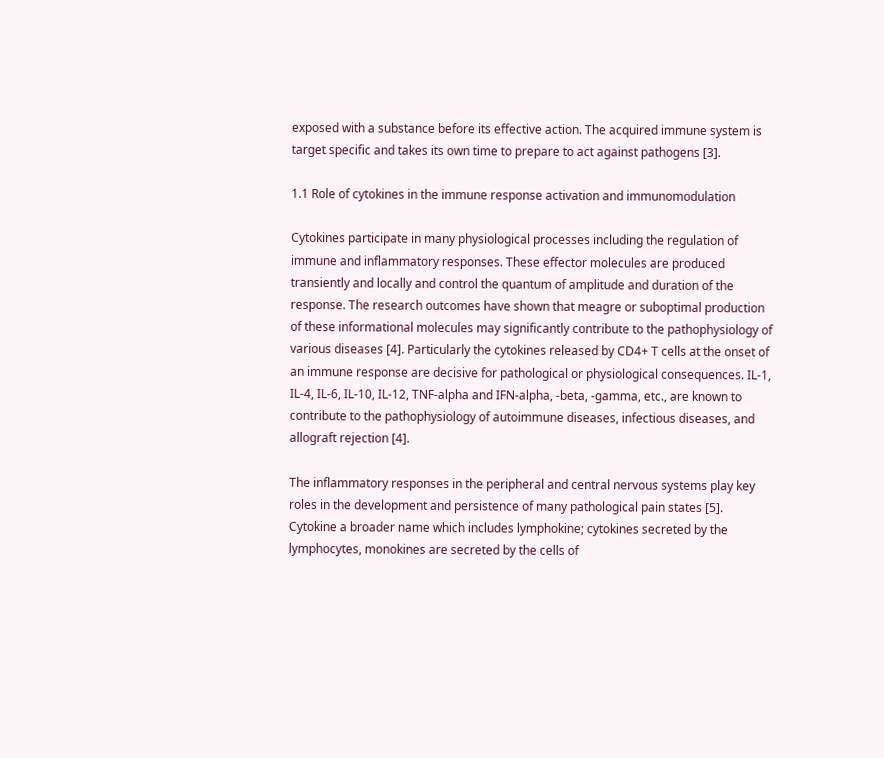exposed with a substance before its effective action. The acquired immune system is target specific and takes its own time to prepare to act against pathogens [3].

1.1 Role of cytokines in the immune response activation and immunomodulation

Cytokines participate in many physiological processes including the regulation of immune and inflammatory responses. These effector molecules are produced transiently and locally and control the quantum of amplitude and duration of the response. The research outcomes have shown that meagre or suboptimal production of these informational molecules may significantly contribute to the pathophysiology of various diseases [4]. Particularly the cytokines released by CD4+ T cells at the onset of an immune response are decisive for pathological or physiological consequences. IL-1, IL-4, IL-6, IL-10, IL-12, TNF-alpha and IFN-alpha, -beta, -gamma, etc., are known to contribute to the pathophysiology of autoimmune diseases, infectious diseases, and allograft rejection [4].

The inflammatory responses in the peripheral and central nervous systems play key roles in the development and persistence of many pathological pain states [5]. Cytokine a broader name which includes lymphokine; cytokines secreted by the lymphocytes, monokines are secreted by the cells of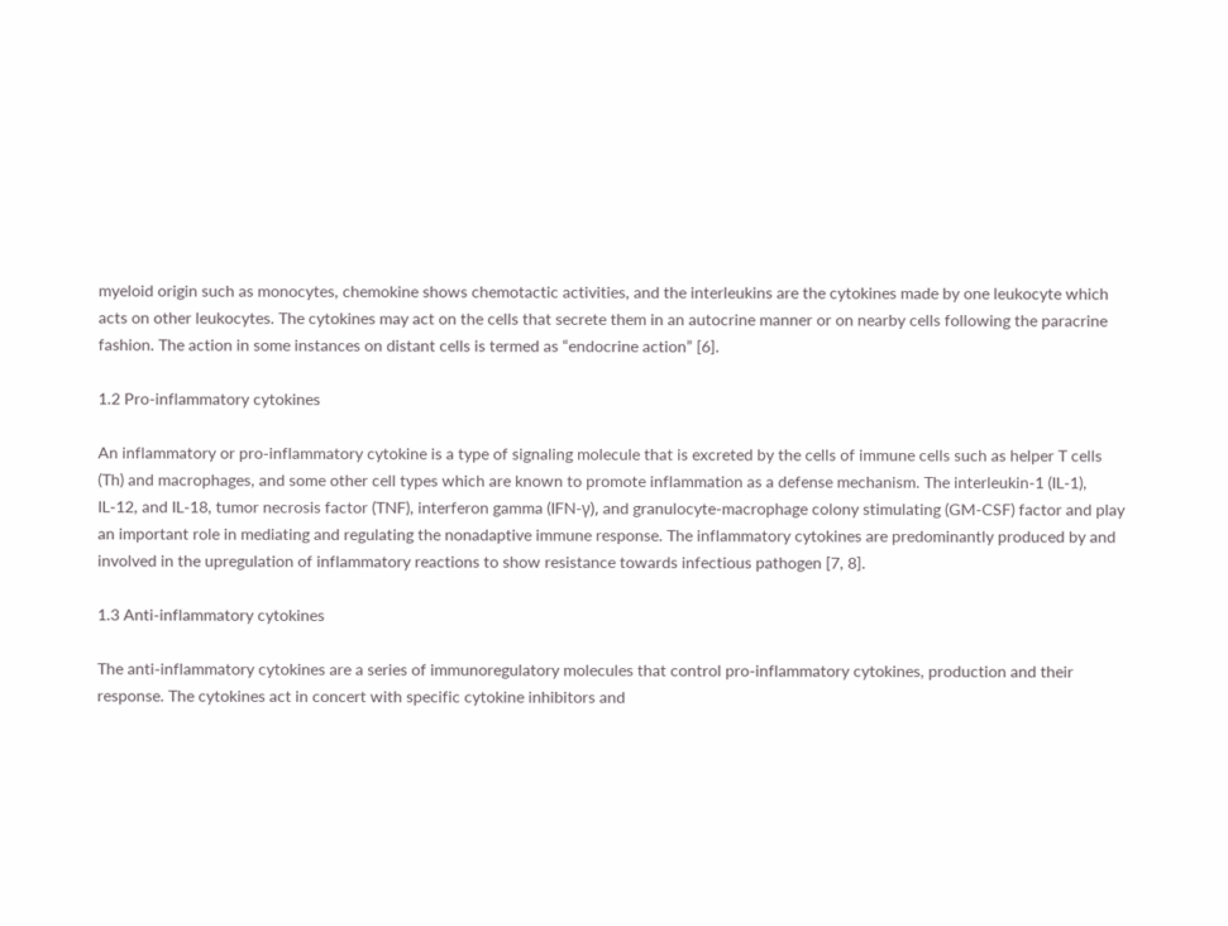myeloid origin such as monocytes, chemokine shows chemotactic activities, and the interleukins are the cytokines made by one leukocyte which acts on other leukocytes. The cytokines may act on the cells that secrete them in an autocrine manner or on nearby cells following the paracrine fashion. The action in some instances on distant cells is termed as “endocrine action” [6].

1.2 Pro-inflammatory cytokines

An inflammatory or pro-inflammatory cytokine is a type of signaling molecule that is excreted by the cells of immune cells such as helper T cells (Th) and macrophages, and some other cell types which are known to promote inflammation as a defense mechanism. The interleukin-1 (IL-1), IL-12, and IL-18, tumor necrosis factor (TNF), interferon gamma (IFN-γ), and granulocyte-macrophage colony stimulating (GM-CSF) factor and play an important role in mediating and regulating the nonadaptive immune response. The inflammatory cytokines are predominantly produced by and involved in the upregulation of inflammatory reactions to show resistance towards infectious pathogen [7, 8].

1.3 Anti-inflammatory cytokines

The anti-inflammatory cytokines are a series of immunoregulatory molecules that control pro-inflammatory cytokines, production and their response. The cytokines act in concert with specific cytokine inhibitors and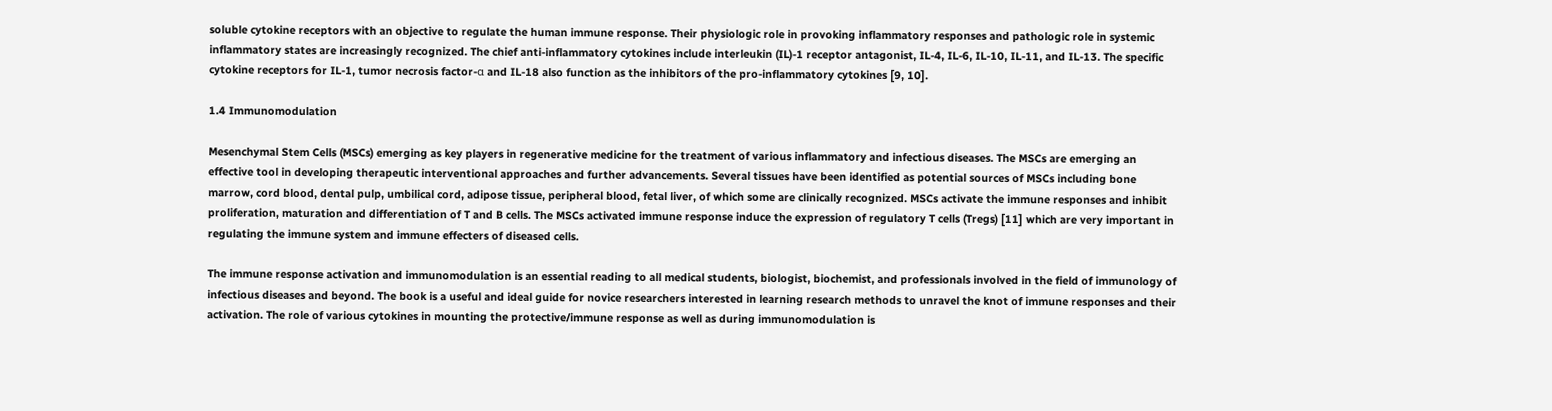soluble cytokine receptors with an objective to regulate the human immune response. Their physiologic role in provoking inflammatory responses and pathologic role in systemic inflammatory states are increasingly recognized. The chief anti-inflammatory cytokines include interleukin (IL)-1 receptor antagonist, IL-4, IL-6, IL-10, IL-11, and IL-13. The specific cytokine receptors for IL-1, tumor necrosis factor-α and IL-18 also function as the inhibitors of the pro-inflammatory cytokines [9, 10].

1.4 Immunomodulation

Mesenchymal Stem Cells (MSCs) emerging as key players in regenerative medicine for the treatment of various inflammatory and infectious diseases. The MSCs are emerging an effective tool in developing therapeutic interventional approaches and further advancements. Several tissues have been identified as potential sources of MSCs including bone marrow, cord blood, dental pulp, umbilical cord, adipose tissue, peripheral blood, fetal liver, of which some are clinically recognized. MSCs activate the immune responses and inhibit proliferation, maturation and differentiation of T and B cells. The MSCs activated immune response induce the expression of regulatory T cells (Tregs) [11] which are very important in regulating the immune system and immune effecters of diseased cells.

The immune response activation and immunomodulation is an essential reading to all medical students, biologist, biochemist, and professionals involved in the field of immunology of infectious diseases and beyond. The book is a useful and ideal guide for novice researchers interested in learning research methods to unravel the knot of immune responses and their activation. The role of various cytokines in mounting the protective/immune response as well as during immunomodulation is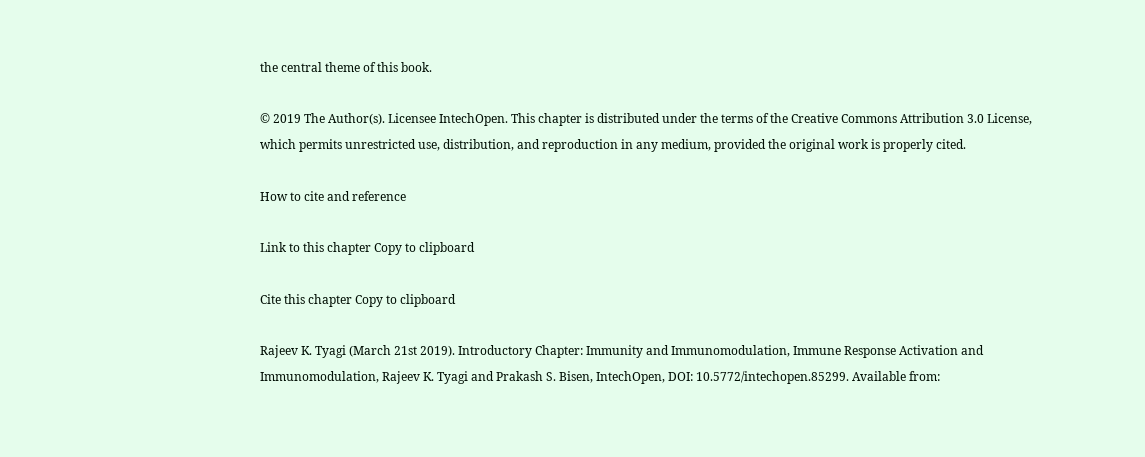the central theme of this book.

© 2019 The Author(s). Licensee IntechOpen. This chapter is distributed under the terms of the Creative Commons Attribution 3.0 License, which permits unrestricted use, distribution, and reproduction in any medium, provided the original work is properly cited.

How to cite and reference

Link to this chapter Copy to clipboard

Cite this chapter Copy to clipboard

Rajeev K. Tyagi (March 21st 2019). Introductory Chapter: Immunity and Immunomodulation, Immune Response Activation and Immunomodulation, Rajeev K. Tyagi and Prakash S. Bisen, IntechOpen, DOI: 10.5772/intechopen.85299. Available from: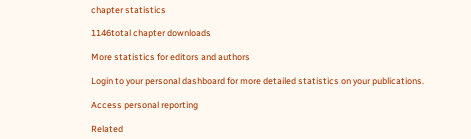chapter statistics

1146total chapter downloads

More statistics for editors and authors

Login to your personal dashboard for more detailed statistics on your publications.

Access personal reporting

Related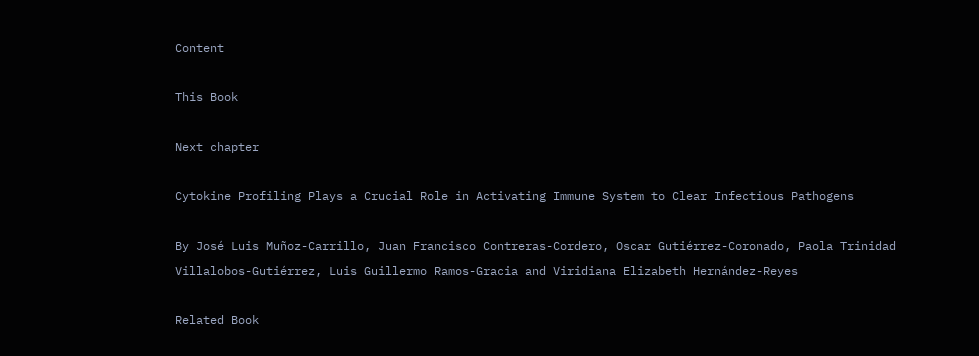Content

This Book

Next chapter

Cytokine Profiling Plays a Crucial Role in Activating Immune System to Clear Infectious Pathogens

By José Luis Muñoz-Carrillo, Juan Francisco Contreras-Cordero, Oscar Gutiérrez-Coronado, Paola Trinidad Villalobos-Gutiérrez, Luis Guillermo Ramos-Gracia and Viridiana Elizabeth Hernández-Reyes

Related Book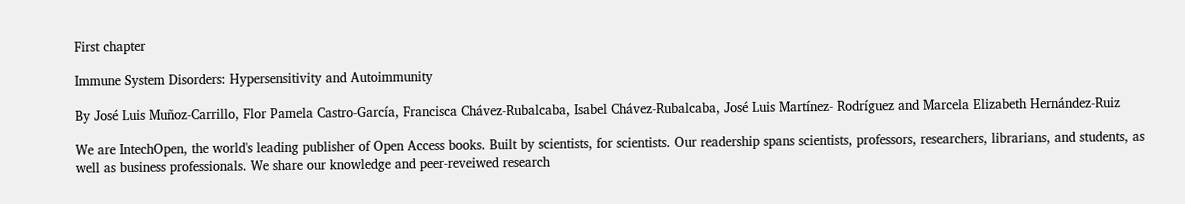First chapter

Immune System Disorders: Hypersensitivity and Autoimmunity

By José Luis Muñoz-Carrillo, Flor Pamela Castro-García, Francisca Chávez-Rubalcaba, Isabel Chávez-Rubalcaba, José Luis Martínez- Rodríguez and Marcela Elizabeth Hernández-Ruiz

We are IntechOpen, the world's leading publisher of Open Access books. Built by scientists, for scientists. Our readership spans scientists, professors, researchers, librarians, and students, as well as business professionals. We share our knowledge and peer-reveiwed research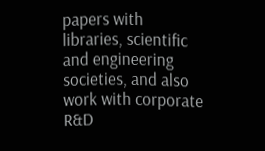papers with libraries, scientific and engineering societies, and also work with corporate R&D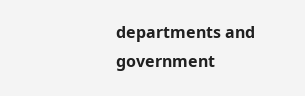departments and government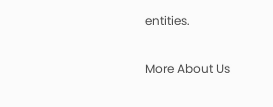entities.

More About Us